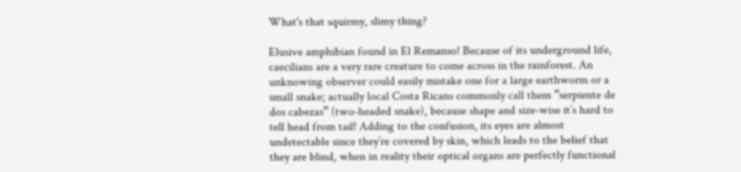What's that squirmy, slimy thing?

Elusive amphibian found in El Remanso! Because of its underground life, caecilians are a very rare creature to come across in the rainforest. An unknowing observer could easily mistake one for a large earthworm or a small snake; actually local Costa Ricans commonly call them “serpiente de dos cabezas” (two-headed snake), because shape and size-wise it’s hard to tell head from tail! Adding to the confusion, its eyes are almost undetectable since they’re covered by skin, which leads to the belief that they are blind, when in reality their optical organs are perfectly functional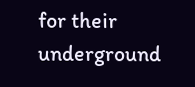for their underground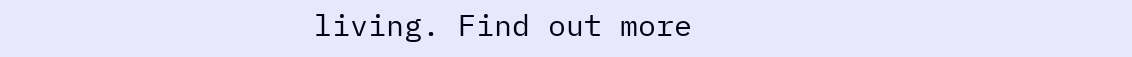living. Find out more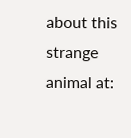about this strange animal at: